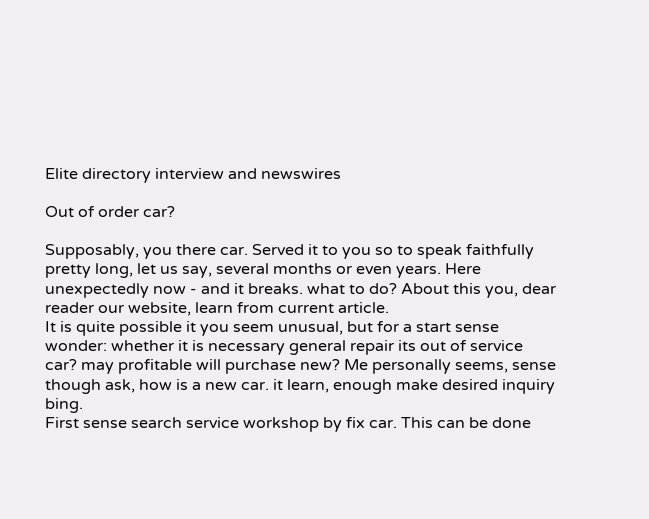Elite directory interview and newswires

Out of order car?

Supposably, you there car. Served it to you so to speak faithfully pretty long, let us say, several months or even years. Here unexpectedly now - and it breaks. what to do? About this you, dear reader our website, learn from current article.
It is quite possible it you seem unusual, but for a start sense wonder: whether it is necessary general repair its out of service car? may profitable will purchase new? Me personally seems, sense though ask, how is a new car. it learn, enough make desired inquiry bing.
First sense search service workshop by fix car. This can be done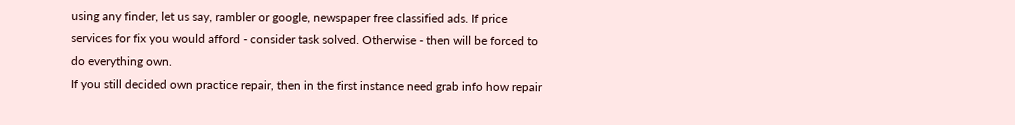using any finder, let us say, rambler or google, newspaper free classified ads. If price services for fix you would afford - consider task solved. Otherwise - then will be forced to do everything own.
If you still decided own practice repair, then in the first instance need grab info how repair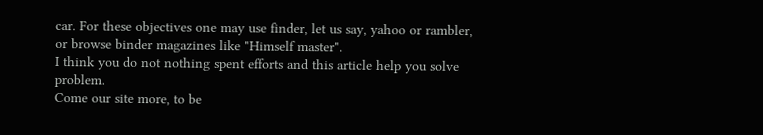car. For these objectives one may use finder, let us say, yahoo or rambler, or browse binder magazines like "Himself master".
I think you do not nothing spent efforts and this article help you solve problem.
Come our site more, to be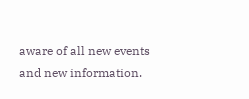aware of all new events and new information.